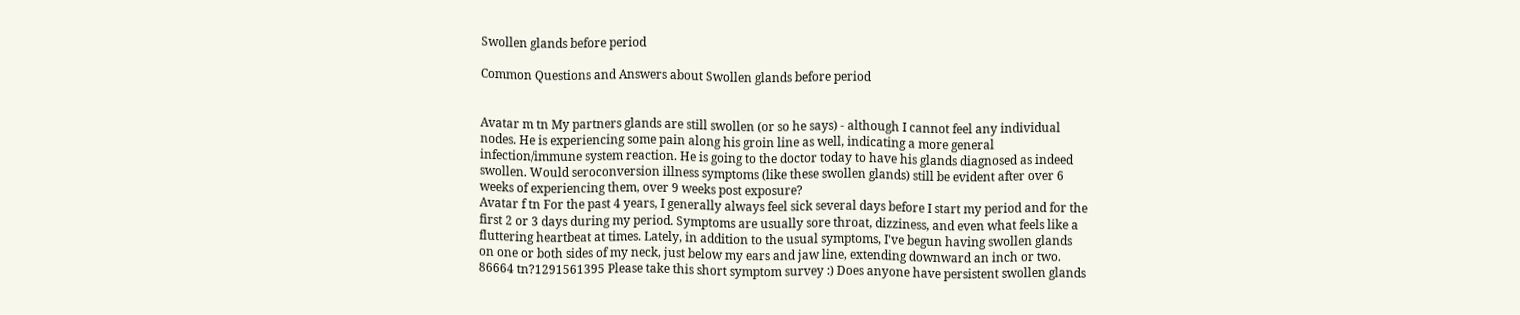Swollen glands before period

Common Questions and Answers about Swollen glands before period


Avatar m tn My partners glands are still swollen (or so he says) - although I cannot feel any individual nodes. He is experiencing some pain along his groin line as well, indicating a more general infection/immune system reaction. He is going to the doctor today to have his glands diagnosed as indeed swollen. Would seroconversion illness symptoms (like these swollen glands) still be evident after over 6 weeks of experiencing them, over 9 weeks post exposure?
Avatar f tn For the past 4 years, I generally always feel sick several days before I start my period and for the first 2 or 3 days during my period. Symptoms are usually sore throat, dizziness, and even what feels like a fluttering heartbeat at times. Lately, in addition to the usual symptoms, I've begun having swollen glands on one or both sides of my neck, just below my ears and jaw line, extending downward an inch or two.
86664 tn?1291561395 Please take this short symptom survey :) Does anyone have persistent swollen glands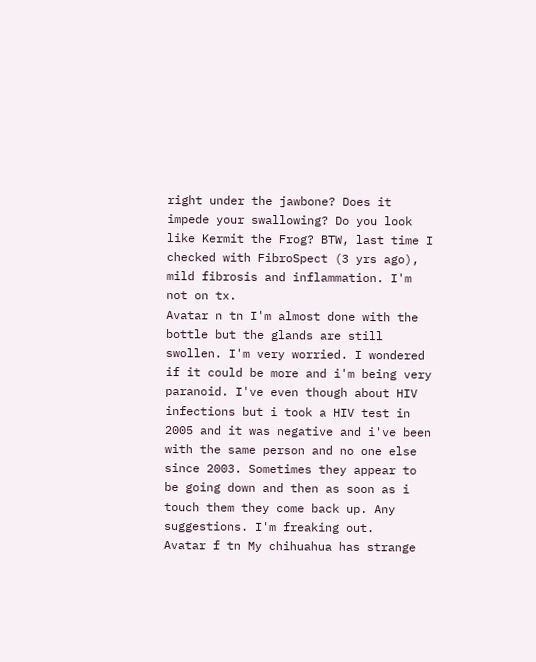right under the jawbone? Does it impede your swallowing? Do you look like Kermit the Frog? BTW, last time I checked with FibroSpect (3 yrs ago), mild fibrosis and inflammation. I'm not on tx.
Avatar n tn I'm almost done with the bottle but the glands are still swollen. I'm very worried. I wondered if it could be more and i'm being very paranoid. I've even though about HIV infections but i took a HIV test in 2005 and it was negative and i've been with the same person and no one else since 2003. Sometimes they appear to be going down and then as soon as i touch them they come back up. Any suggestions. I'm freaking out.
Avatar f tn My chihuahua has strange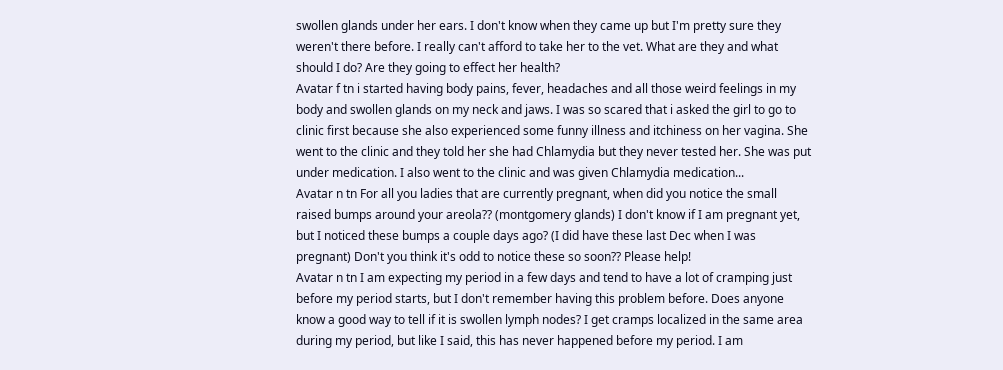swollen glands under her ears. I don't know when they came up but I'm pretty sure they weren't there before. I really can't afford to take her to the vet. What are they and what should I do? Are they going to effect her health?
Avatar f tn i started having body pains, fever, headaches and all those weird feelings in my body and swollen glands on my neck and jaws. I was so scared that i asked the girl to go to clinic first because she also experienced some funny illness and itchiness on her vagina. She went to the clinic and they told her she had Chlamydia but they never tested her. She was put under medication. I also went to the clinic and was given Chlamydia medication...
Avatar n tn For all you ladies that are currently pregnant, when did you notice the small raised bumps around your areola?? (montgomery glands) I don't know if I am pregnant yet, but I noticed these bumps a couple days ago? (I did have these last Dec when I was pregnant) Don't you think it's odd to notice these so soon?? Please help!
Avatar n tn I am expecting my period in a few days and tend to have a lot of cramping just before my period starts, but I don't remember having this problem before. Does anyone know a good way to tell if it is swollen lymph nodes? I get cramps localized in the same area during my period, but like I said, this has never happened before my period. I am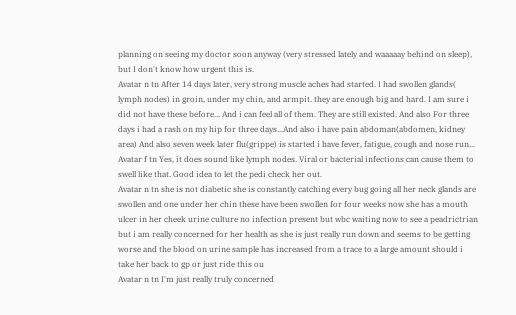planning on seeing my doctor soon anyway (very stressed lately and waaaaay behind on sleep), but I don't know how urgent this is.
Avatar n tn After 14 days later, very strong muscle aches had started. I had swollen glands( lymph nodes) in groin, under my chin, and armpit. they are enough big and hard. I am sure i did not have these before... And i can feel all of them. They are still existed. And also For three days i had a rash on my hip for three days...And also i have pain abdoman(abdomen, kidney area) And also seven week later flu(grippe) is started i have fever, fatigue, cough and nose run...
Avatar f tn Yes, it does sound like lymph nodes. Viral or bacterial infections can cause them to swell like that. Good idea to let the pedi check her out.
Avatar n tn she is not diabetic she is constantly catching every bug going all her neck glands are swollen and one under her chin these have been swollen for four weeks now she has a mouth ulcer in her cheek urine culture no infection present but wbc waiting now to see a peadrictrian but i am really concerned for her health as she is just really run down and seems to be getting worse and the blood on urine sample has increased from a trace to a large amount should i take her back to gp or just ride this ou
Avatar n tn I'm just really truly concerned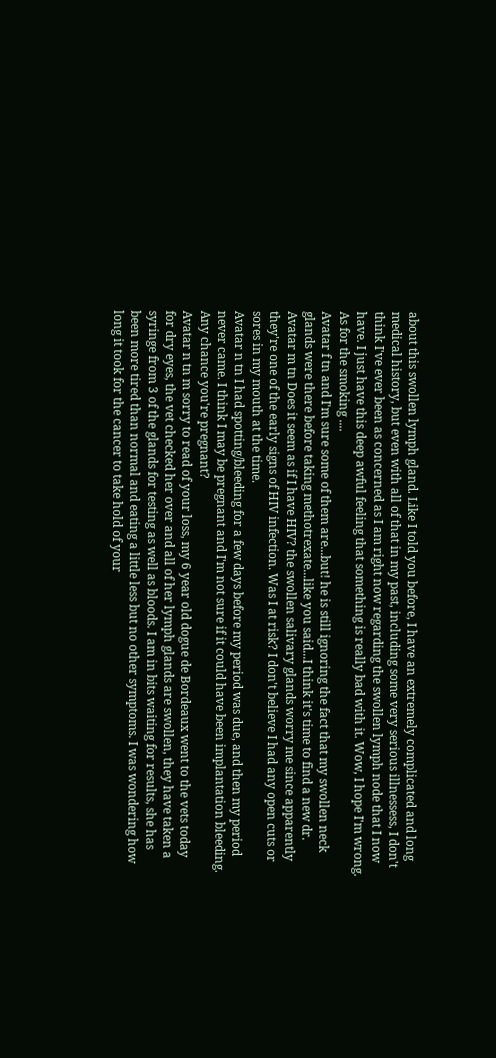about this swollen lymph gland. Like I told you before, I have an extremely complicated and long medical history, but even with all of that in my past, including some very serious illnessess, I don't think I've ever been as concerned as I am right now regarding the swollen lymph node that I now have. I just have this deep awful feeling that something is really bad with it. Wow, I hope I'm wrong. As for the smoking ....
Avatar f tn and I'm sure some of them are...but! he is still ignoring the fact that my swollen neck glands were there before taking methotrexate...like you said...I think it's time to find a new dr.
Avatar m tn Does it seem as if I have HIV? the swollen salivary glands worry me since apparently they're one of the early signs of HIV infection. Was I at risk? I don't believe I had any open cuts or sores in my mouth at the time.
Avatar n tn I had spotting/bleeding for a few days before my period was due, and then my period never came. I think I may be pregnant and I'm not sure if it could have been implantation bleeding. Any chance you're pregnant?
Avatar n tn m sorry to read of your loss, my 6 year old dogue de Bordeaux went to the vets today for dry eyes, the vet checked her over and all of her lymph glands are swollen, they have taken a syringe from 3 of the glands for testing as well as bloods. I am in bits waiting for results, she has been more tired than normal and eating a little less but no other symptoms. I was wondering how long it took for the cancer to take hold of your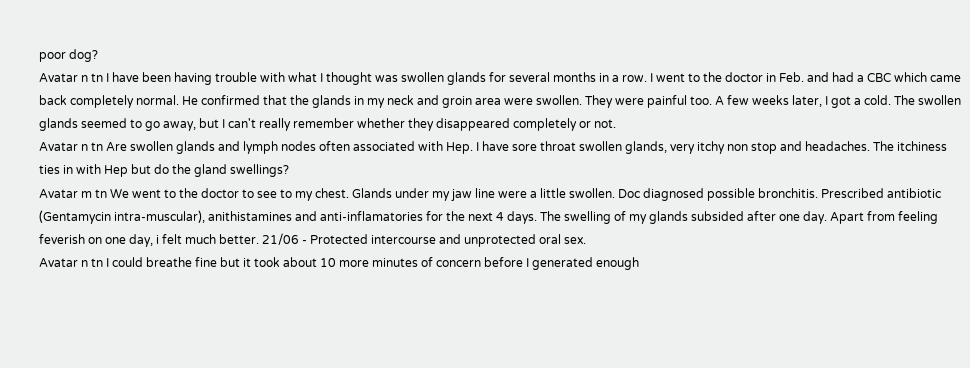poor dog?
Avatar n tn I have been having trouble with what I thought was swollen glands for several months in a row. I went to the doctor in Feb. and had a CBC which came back completely normal. He confirmed that the glands in my neck and groin area were swollen. They were painful too. A few weeks later, I got a cold. The swollen glands seemed to go away, but I can't really remember whether they disappeared completely or not.
Avatar n tn Are swollen glands and lymph nodes often associated with Hep. I have sore throat swollen glands, very itchy non stop and headaches. The itchiness ties in with Hep but do the gland swellings?
Avatar m tn We went to the doctor to see to my chest. Glands under my jaw line were a little swollen. Doc diagnosed possible bronchitis. Prescribed antibiotic (Gentamycin intra-muscular), anithistamines and anti-inflamatories for the next 4 days. The swelling of my glands subsided after one day. Apart from feeling feverish on one day, i felt much better. 21/06 - Protected intercourse and unprotected oral sex.
Avatar n tn I could breathe fine but it took about 10 more minutes of concern before I generated enough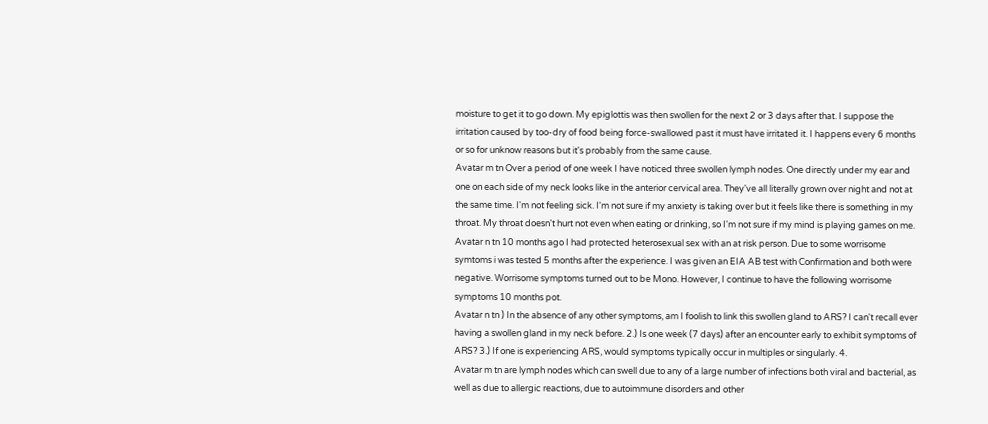moisture to get it to go down. My epiglottis was then swollen for the next 2 or 3 days after that. I suppose the irritation caused by too-dry of food being force-swallowed past it must have irritated it. I happens every 6 months or so for unknow reasons but it's probably from the same cause.
Avatar m tn Over a period of one week I have noticed three swollen lymph nodes. One directly under my ear and one on each side of my neck looks like in the anterior cervical area. They've all literally grown over night and not at the same time. I'm not feeling sick. I'm not sure if my anxiety is taking over but it feels like there is something in my throat. My throat doesn't hurt not even when eating or drinking, so I'm not sure if my mind is playing games on me.
Avatar n tn 10 months ago I had protected heterosexual sex with an at risk person. Due to some worrisome symtoms i was tested 5 months after the experience. I was given an EIA AB test with Confirmation and both were negative. Worrisome symptoms turned out to be Mono. However, I continue to have the following worrisome symptoms 10 months pot.
Avatar n tn ) In the absence of any other symptoms, am I foolish to link this swollen gland to ARS? I can't recall ever having a swollen gland in my neck before. 2.) Is one week (7 days) after an encounter early to exhibit symptoms of ARS? 3.) If one is experiencing ARS, would symptoms typically occur in multiples or singularly. 4.
Avatar m tn are lymph nodes which can swell due to any of a large number of infections both viral and bacterial, as well as due to allergic reactions, due to autoimmune disorders and other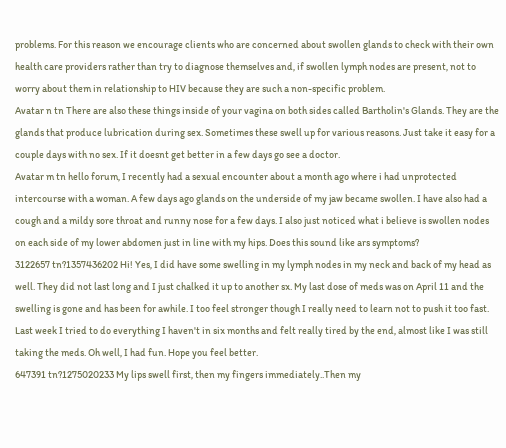problems. For this reason we encourage clients who are concerned about swollen glands to check with their own health care providers rather than try to diagnose themselves and, if swollen lymph nodes are present, not to worry about them in relationship to HIV because they are such a non-specific problem.
Avatar n tn There are also these things inside of your vagina on both sides called Bartholin's Glands. They are the glands that produce lubrication during sex. Sometimes these swell up for various reasons. Just take it easy for a couple days with no sex. If it doesnt get better in a few days go see a doctor.
Avatar m tn hello forum, I recently had a sexual encounter about a month ago where i had unprotected intercourse with a woman. A few days ago glands on the underside of my jaw became swollen. I have also had a cough and a mildy sore throat and runny nose for a few days. I also just noticed what i believe is swollen nodes on each side of my lower abdomen just in line with my hips. Does this sound like ars symptoms?
3122657 tn?1357436202 Hi! Yes, I did have some swelling in my lymph nodes in my neck and back of my head as well. They did not last long and I just chalked it up to another sx. My last dose of meds was on April 11 and the swelling is gone and has been for awhile. I too feel stronger though I really need to learn not to push it too fast. Last week I tried to do everything I haven't in six months and felt really tired by the end, almost like I was still taking the meds. Oh well, I had fun. Hope you feel better.
647391 tn?1275020233 My lips swell first, then my fingers immediately..Then my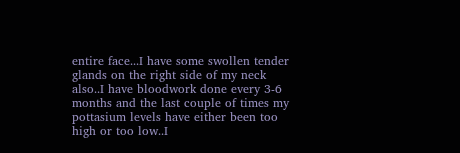entire face...I have some swollen tender glands on the right side of my neck also..I have bloodwork done every 3-6 months and the last couple of times my pottasium levels have either been too high or too low..I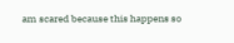am scared because this happens so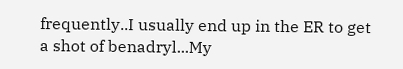frequently..I usually end up in the ER to get a shot of benadryl...My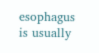esophagus is usually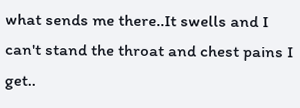what sends me there..It swells and I can't stand the throat and chest pains I get..